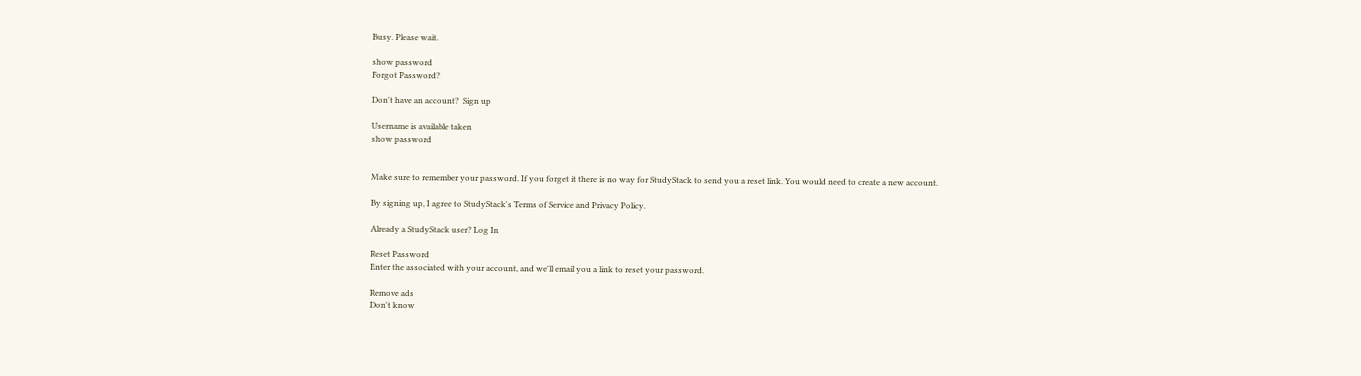Busy. Please wait.

show password
Forgot Password?

Don't have an account?  Sign up

Username is available taken
show password


Make sure to remember your password. If you forget it there is no way for StudyStack to send you a reset link. You would need to create a new account.

By signing up, I agree to StudyStack's Terms of Service and Privacy Policy.

Already a StudyStack user? Log In

Reset Password
Enter the associated with your account, and we'll email you a link to reset your password.

Remove ads
Don't know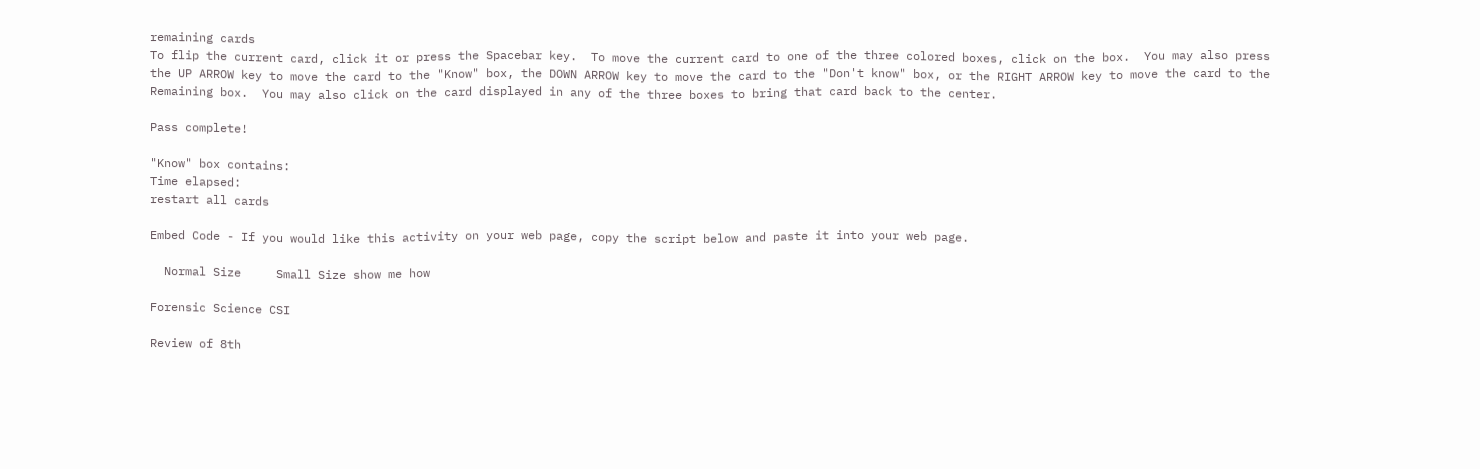remaining cards
To flip the current card, click it or press the Spacebar key.  To move the current card to one of the three colored boxes, click on the box.  You may also press the UP ARROW key to move the card to the "Know" box, the DOWN ARROW key to move the card to the "Don't know" box, or the RIGHT ARROW key to move the card to the Remaining box.  You may also click on the card displayed in any of the three boxes to bring that card back to the center.

Pass complete!

"Know" box contains:
Time elapsed:
restart all cards

Embed Code - If you would like this activity on your web page, copy the script below and paste it into your web page.

  Normal Size     Small Size show me how

Forensic Science CSI

Review of 8th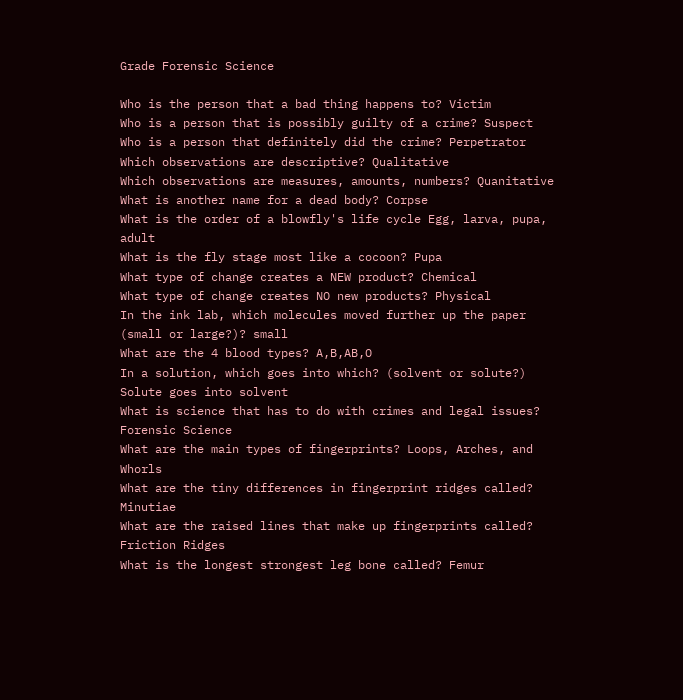Grade Forensic Science

Who is the person that a bad thing happens to? Victim
Who is a person that is possibly guilty of a crime? Suspect
Who is a person that definitely did the crime? Perpetrator
Which observations are descriptive? Qualitative
Which observations are measures, amounts, numbers? Quanitative
What is another name for a dead body? Corpse
What is the order of a blowfly's life cycle Egg, larva, pupa, adult
What is the fly stage most like a cocoon? Pupa
What type of change creates a NEW product? Chemical
What type of change creates NO new products? Physical
In the ink lab, which molecules moved further up the paper (small or large?)? small
What are the 4 blood types? A,B,AB,O
In a solution, which goes into which? (solvent or solute?) Solute goes into solvent
What is science that has to do with crimes and legal issues? Forensic Science
What are the main types of fingerprints? Loops, Arches, and Whorls
What are the tiny differences in fingerprint ridges called? Minutiae
What are the raised lines that make up fingerprints called? Friction Ridges
What is the longest strongest leg bone called? Femur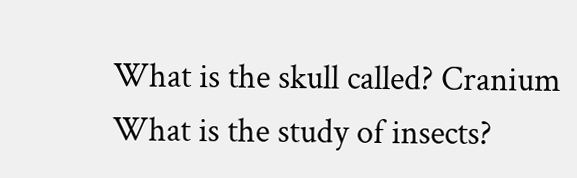What is the skull called? Cranium
What is the study of insects?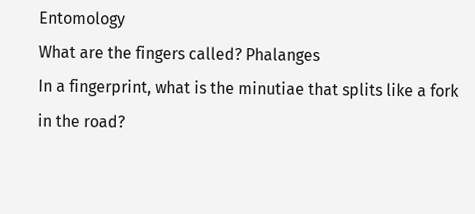Entomology
What are the fingers called? Phalanges
In a fingerprint, what is the minutiae that splits like a fork in the road?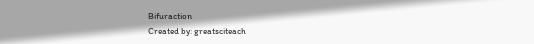Bifuraction
Created by: greatsciteach